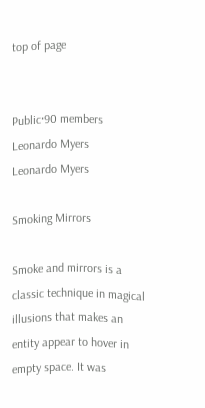top of page


Public·90 members
Leonardo Myers
Leonardo Myers

Smoking Mirrors

Smoke and mirrors is a classic technique in magical illusions that makes an entity appear to hover in empty space. It was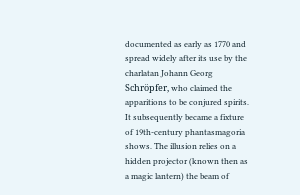documented as early as 1770 and spread widely after its use by the charlatan Johann Georg Schröpfer, who claimed the apparitions to be conjured spirits. It subsequently became a fixture of 19th-century phantasmagoria shows. The illusion relies on a hidden projector (known then as a magic lantern) the beam of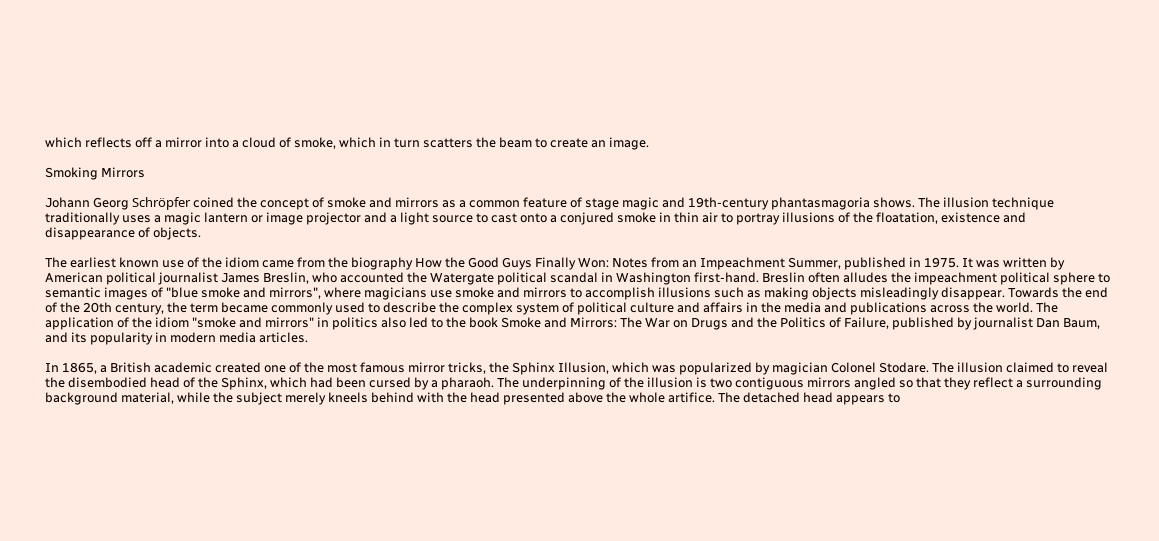which reflects off a mirror into a cloud of smoke, which in turn scatters the beam to create an image.

Smoking Mirrors

Johann Georg Schröpfer coined the concept of smoke and mirrors as a common feature of stage magic and 19th-century phantasmagoria shows. The illusion technique traditionally uses a magic lantern or image projector and a light source to cast onto a conjured smoke in thin air to portray illusions of the floatation, existence and disappearance of objects.

The earliest known use of the idiom came from the biography How the Good Guys Finally Won: Notes from an Impeachment Summer, published in 1975. It was written by American political journalist James Breslin, who accounted the Watergate political scandal in Washington first-hand. Breslin often alludes the impeachment political sphere to semantic images of "blue smoke and mirrors", where magicians use smoke and mirrors to accomplish illusions such as making objects misleadingly disappear. Towards the end of the 20th century, the term became commonly used to describe the complex system of political culture and affairs in the media and publications across the world. The application of the idiom "smoke and mirrors" in politics also led to the book Smoke and Mirrors: The War on Drugs and the Politics of Failure, published by journalist Dan Baum, and its popularity in modern media articles.

In 1865, a British academic created one of the most famous mirror tricks, the Sphinx Illusion, which was popularized by magician Colonel Stodare. The illusion claimed to reveal the disembodied head of the Sphinx, which had been cursed by a pharaoh. The underpinning of the illusion is two contiguous mirrors angled so that they reflect a surrounding background material, while the subject merely kneels behind with the head presented above the whole artifice. The detached head appears to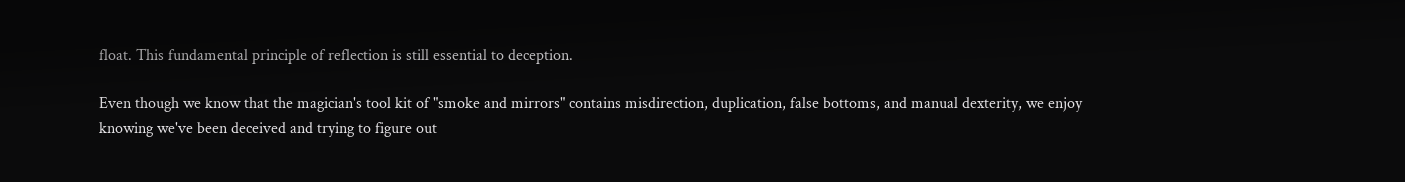float. This fundamental principle of reflection is still essential to deception.

Even though we know that the magician's tool kit of "smoke and mirrors" contains misdirection, duplication, false bottoms, and manual dexterity, we enjoy knowing we've been deceived and trying to figure out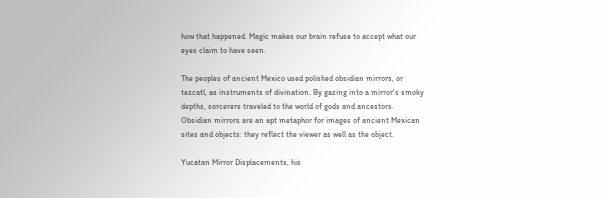how that happened. Magic makes our brain refuse to accept what our eyes claim to have seen.

The peoples of ancient Mexico used polished obsidian mirrors, or tezcatl, as instruments of divination. By gazing into a mirror's smoky depths, sorcerers traveled to the world of gods and ancestors. Obsidian mirrors are an apt metaphor for images of ancient Mexican sites and objects: they reflect the viewer as well as the object.

Yucatan Mirror Displacements, his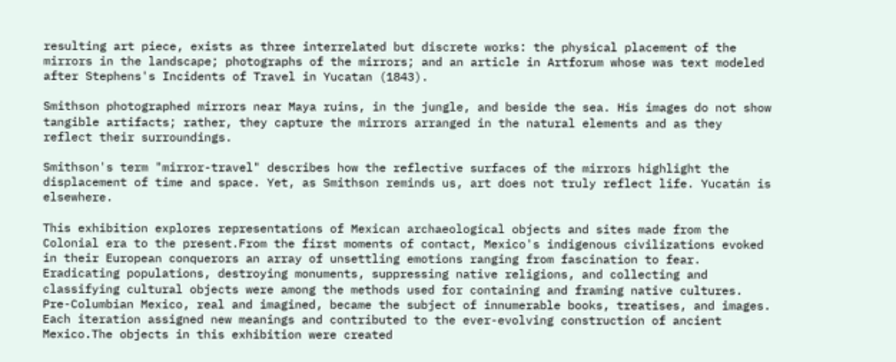resulting art piece, exists as three interrelated but discrete works: the physical placement of the mirrors in the landscape; photographs of the mirrors; and an article in Artforum whose was text modeled after Stephens's Incidents of Travel in Yucatan (1843).

Smithson photographed mirrors near Maya ruins, in the jungle, and beside the sea. His images do not show tangible artifacts; rather, they capture the mirrors arranged in the natural elements and as they reflect their surroundings.

Smithson's term "mirror-travel" describes how the reflective surfaces of the mirrors highlight the displacement of time and space. Yet, as Smithson reminds us, art does not truly reflect life. Yucatán is elsewhere.

This exhibition explores representations of Mexican archaeological objects and sites made from the Colonial era to the present.From the first moments of contact, Mexico's indigenous civilizations evoked in their European conquerors an array of unsettling emotions ranging from fascination to fear. Eradicating populations, destroying monuments, suppressing native religions, and collecting and classifying cultural objects were among the methods used for containing and framing native cultures. Pre-Columbian Mexico, real and imagined, became the subject of innumerable books, treatises, and images. Each iteration assigned new meanings and contributed to the ever-evolving construction of ancient Mexico.The objects in this exhibition were created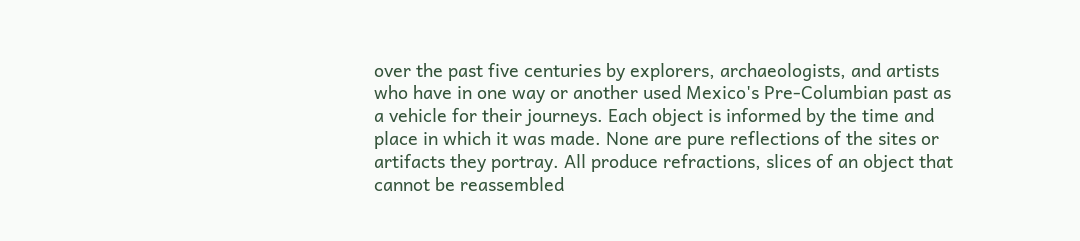over the past five centuries by explorers, archaeologists, and artists who have in one way or another used Mexico's Pre-Columbian past as a vehicle for their journeys. Each object is informed by the time and place in which it was made. None are pure reflections of the sites or artifacts they portray. All produce refractions, slices of an object that cannot be reassembled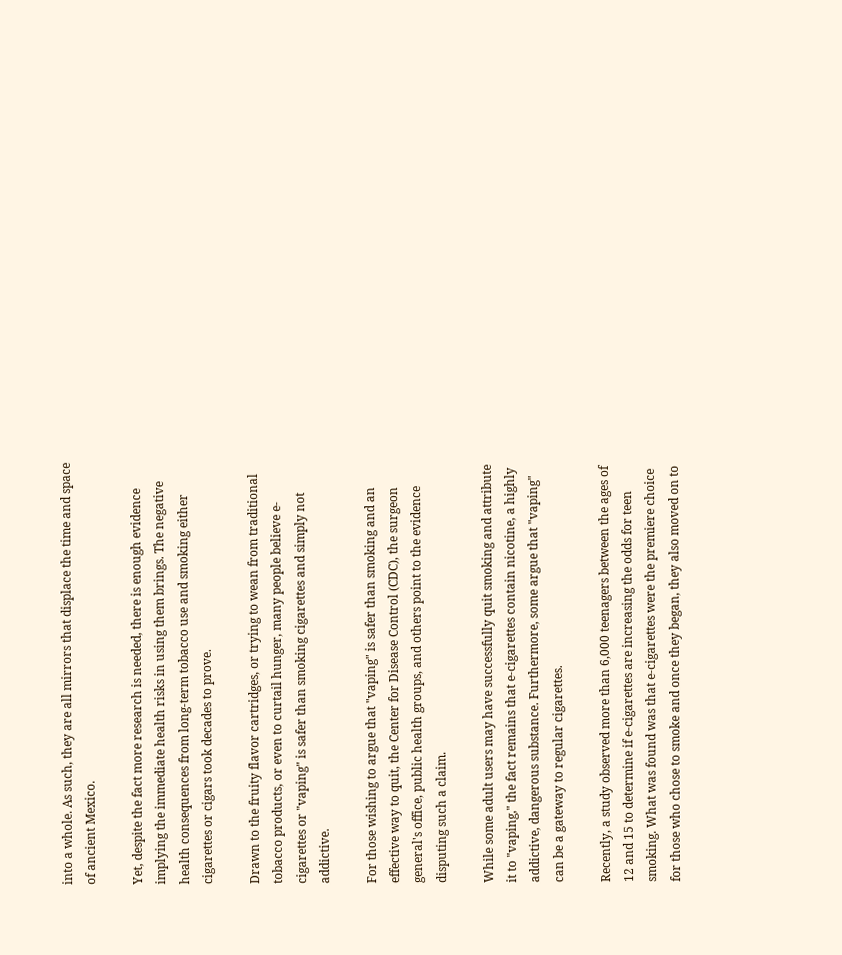into a whole. As such, they are all mirrors that displace the time and space of ancient Mexico.

Yet, despite the fact more research is needed, there is enough evidence implying the immediate health risks in using them brings. The negative health consequences from long-term tobacco use and smoking either cigarettes or cigars took decades to prove.

Drawn to the fruity flavor cartridges, or trying to wean from traditional tobacco products, or even to curtail hunger, many people believe e-cigarettes or "vaping" is safer than smoking cigarettes and simply not addictive.

For those wishing to argue that "vaping" is safer than smoking and an effective way to quit, the Center for Disease Control (CDC), the surgeon general's office, public health groups, and others point to the evidence disputing such a claim.

While some adult users may have successfully quit smoking and attribute it to "vaping," the fact remains that e-cigarettes contain nicotine, a highly addictive, dangerous substance. Furthermore, some argue that "vaping" can be a gateway to regular cigarettes.

Recently, a study observed more than 6,000 teenagers between the ages of 12 and 15 to determine if e-cigarettes are increasing the odds for teen smoking. What was found was that e-cigarettes were the premiere choice for those who chose to smoke and once they began, they also moved on to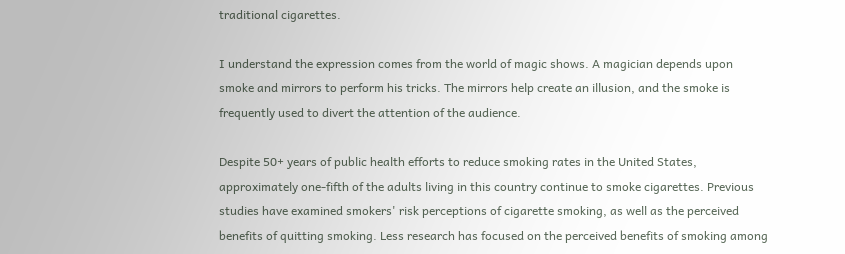traditional cigarettes.

I understand the expression comes from the world of magic shows. A magician depends upon smoke and mirrors to perform his tricks. The mirrors help create an illusion, and the smoke is frequently used to divert the attention of the audience.

Despite 50+ years of public health efforts to reduce smoking rates in the United States, approximately one-fifth of the adults living in this country continue to smoke cigarettes. Previous studies have examined smokers' risk perceptions of cigarette smoking, as well as the perceived benefits of quitting smoking. Less research has focused on the perceived benefits of smoking among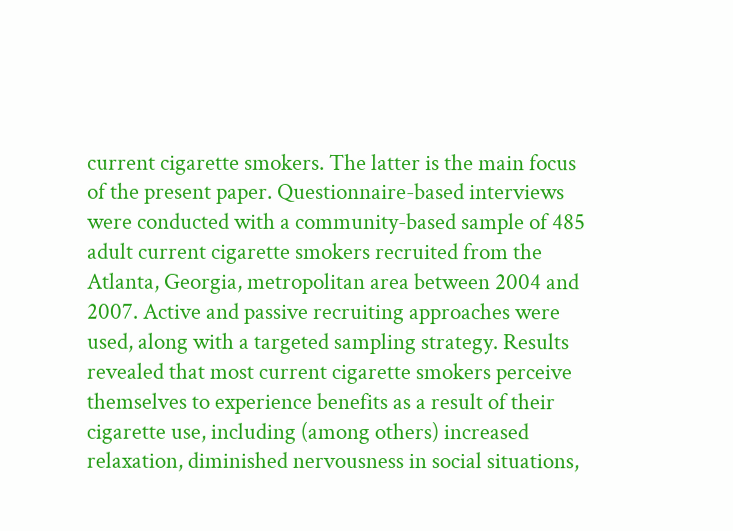current cigarette smokers. The latter is the main focus of the present paper. Questionnaire-based interviews were conducted with a community-based sample of 485 adult current cigarette smokers recruited from the Atlanta, Georgia, metropolitan area between 2004 and 2007. Active and passive recruiting approaches were used, along with a targeted sampling strategy. Results revealed that most current cigarette smokers perceive themselves to experience benefits as a result of their cigarette use, including (among others) increased relaxation, diminished nervousness in social situations,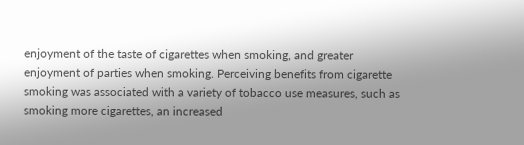enjoyment of the taste of cigarettes when smoking, and greater enjoyment of parties when smoking. Perceiving benefits from cigarette smoking was associated with a variety of tobacco use measures, such as smoking more cigarettes, an increased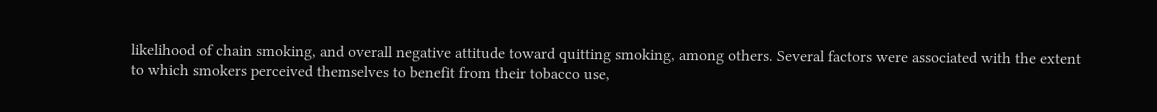likelihood of chain smoking, and overall negative attitude toward quitting smoking, among others. Several factors were associated with the extent to which smokers perceived themselves to benefit from their tobacco use,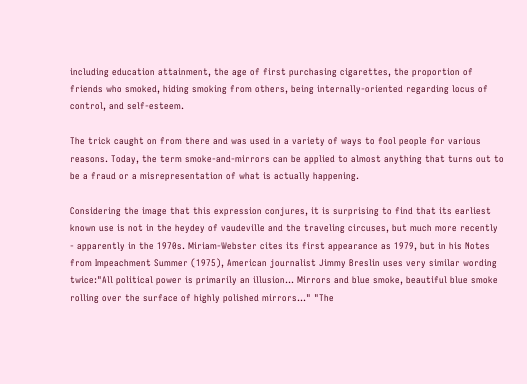including education attainment, the age of first purchasing cigarettes, the proportion of friends who smoked, hiding smoking from others, being internally-oriented regarding locus of control, and self-esteem.

The trick caught on from there and was used in a variety of ways to fool people for various reasons. Today, the term smoke-and-mirrors can be applied to almost anything that turns out to be a fraud or a misrepresentation of what is actually happening.

Considering the image that this expression conjures, it is surprising to find that its earliest known use is not in the heydey of vaudeville and the traveling circuses, but much more recently - apparently in the 1970s. Miriam-Webster cites its first appearance as 1979, but in his Notes from Impeachment Summer (1975), American journalist Jimmy Breslin uses very similar wording twice:"All political power is primarily an illusion... Mirrors and blue smoke, beautiful blue smoke rolling over the surface of highly polished mirrors..." "The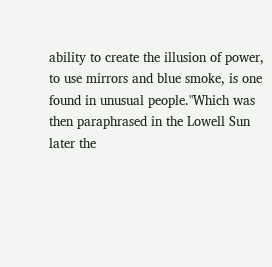ability to create the illusion of power, to use mirrors and blue smoke, is one found in unusual people."Which was then paraphrased in the Lowell Sun later the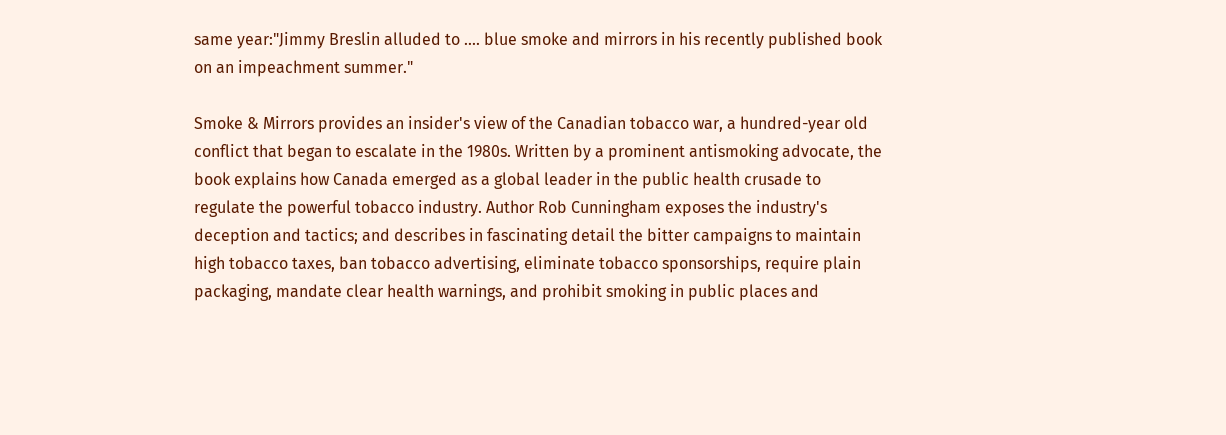same year:"Jimmy Breslin alluded to .... blue smoke and mirrors in his recently published book on an impeachment summer."

Smoke & Mirrors provides an insider's view of the Canadian tobacco war, a hundred-year old conflict that began to escalate in the 1980s. Written by a prominent antismoking advocate, the book explains how Canada emerged as a global leader in the public health crusade to regulate the powerful tobacco industry. Author Rob Cunningham exposes the industry's deception and tactics; and describes in fascinating detail the bitter campaigns to maintain high tobacco taxes, ban tobacco advertising, eliminate tobacco sponsorships, require plain packaging, mandate clear health warnings, and prohibit smoking in public places and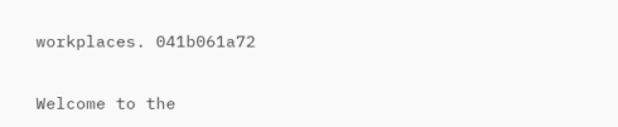workplaces. 041b061a72


Welcome to the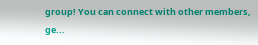group! You can connect with other members, ge...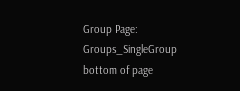Group Page: Groups_SingleGroup
bottom of page